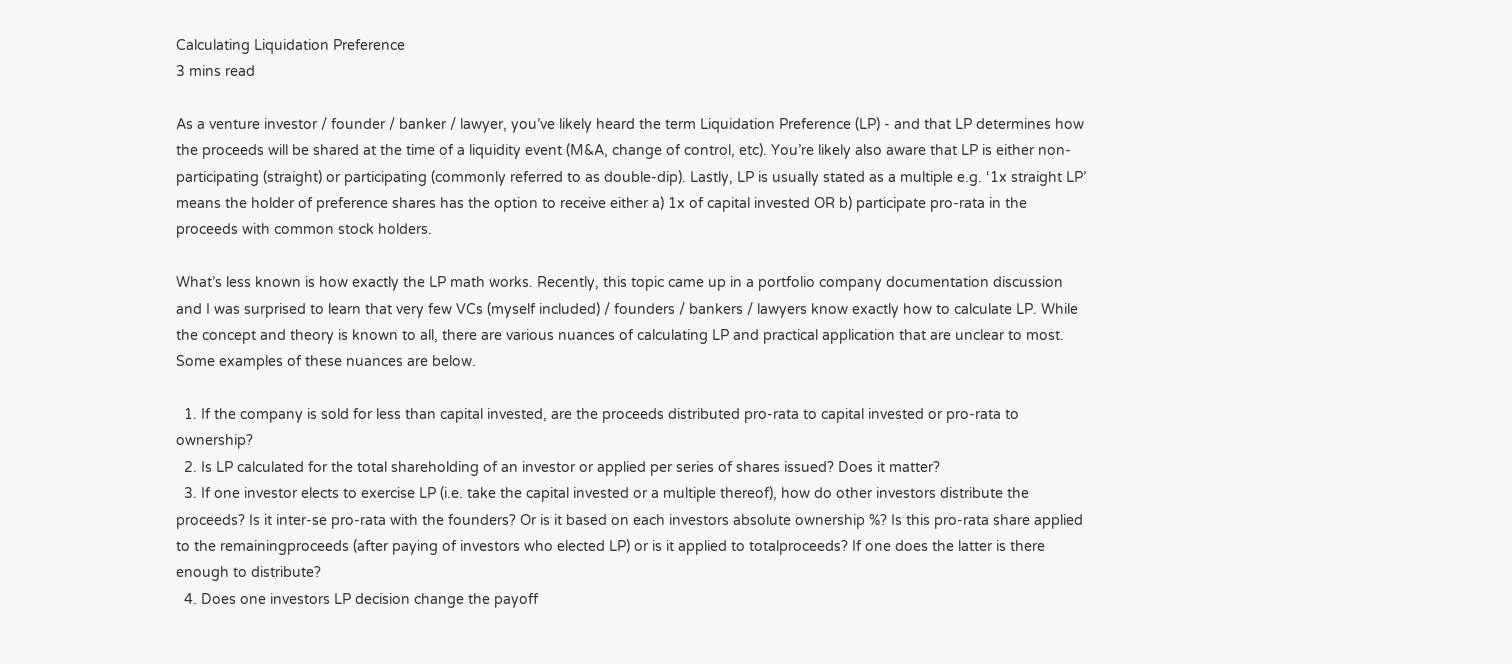Calculating Liquidation Preference
3 mins read

As a venture investor / founder / banker / lawyer, you’ve likely heard the term Liquidation Preference (LP) - and that LP determines how the proceeds will be shared at the time of a liquidity event (M&A, change of control, etc). You’re likely also aware that LP is either non-participating (straight) or participating (commonly referred to as double-dip). Lastly, LP is usually stated as a multiple e.g. ‘1x straight LP’ means the holder of preference shares has the option to receive either a) 1x of capital invested OR b) participate pro-rata in the proceeds with common stock holders.

What’s less known is how exactly the LP math works. Recently, this topic came up in a portfolio company documentation discussion and I was surprised to learn that very few VCs (myself included) / founders / bankers / lawyers know exactly how to calculate LP. While the concept and theory is known to all, there are various nuances of calculating LP and practical application that are unclear to most. Some examples of these nuances are below.

  1. If the company is sold for less than capital invested, are the proceeds distributed pro-rata to capital invested or pro-rata to ownership?
  2. Is LP calculated for the total shareholding of an investor or applied per series of shares issued? Does it matter?
  3. If one investor elects to exercise LP (i.e. take the capital invested or a multiple thereof), how do other investors distribute the proceeds? Is it inter-se pro-rata with the founders? Or is it based on each investors absolute ownership %? Is this pro-rata share applied to the remainingproceeds (after paying of investors who elected LP) or is it applied to totalproceeds? If one does the latter is there enough to distribute?
  4. Does one investors LP decision change the payoff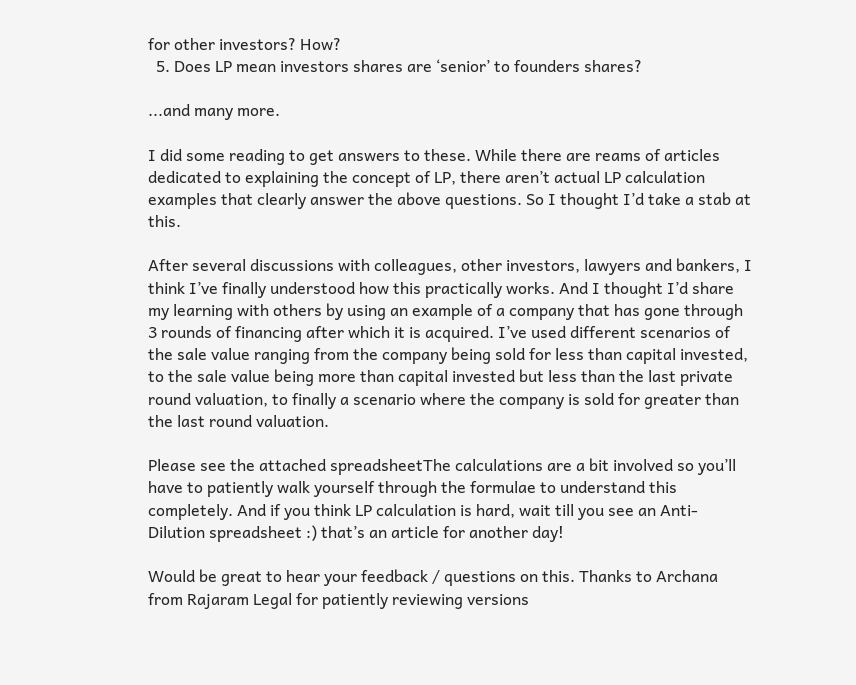for other investors? How?
  5. Does LP mean investors shares are ‘senior’ to founders shares?

...and many more.

I did some reading to get answers to these. While there are reams of articles dedicated to explaining the concept of LP, there aren’t actual LP calculation examples that clearly answer the above questions. So I thought I’d take a stab at this.

After several discussions with colleagues, other investors, lawyers and bankers, I think I’ve finally understood how this practically works. And I thought I’d share my learning with others by using an example of a company that has gone through 3 rounds of financing after which it is acquired. I’ve used different scenarios of the sale value ranging from the company being sold for less than capital invested, to the sale value being more than capital invested but less than the last private round valuation, to finally a scenario where the company is sold for greater than the last round valuation.

Please see the attached spreadsheetThe calculations are a bit involved so you’ll have to patiently walk yourself through the formulae to understand this completely. And if you think LP calculation is hard, wait till you see an Anti-Dilution spreadsheet :) that’s an article for another day!

Would be great to hear your feedback / questions on this. Thanks to Archana from Rajaram Legal for patiently reviewing versions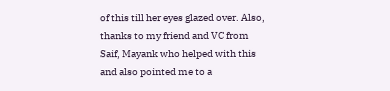of this till her eyes glazed over. Also, thanks to my friend and VC from Saif, Mayank who helped with this and also pointed me to a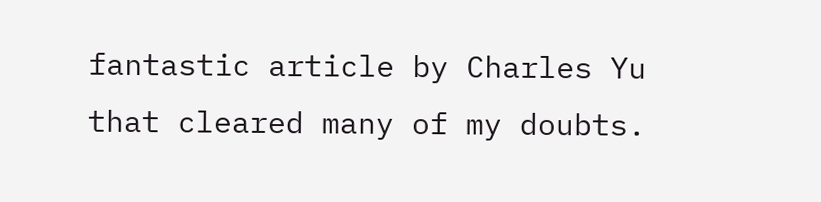fantastic article by Charles Yu that cleared many of my doubts.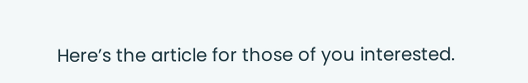Here’s the article for those of you interested.